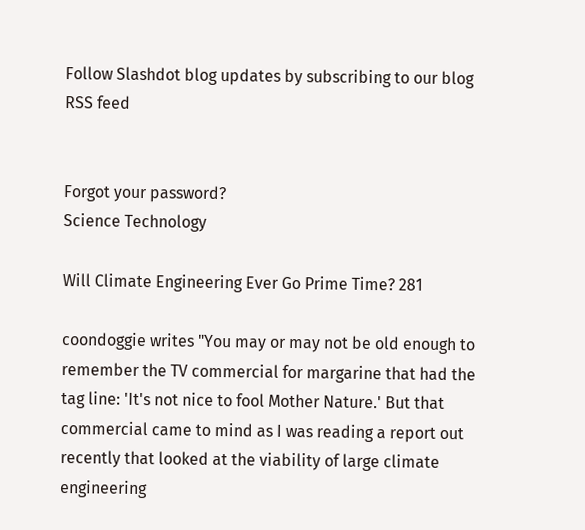Follow Slashdot blog updates by subscribing to our blog RSS feed


Forgot your password?
Science Technology

Will Climate Engineering Ever Go Prime Time? 281

coondoggie writes "You may or may not be old enough to remember the TV commercial for margarine that had the tag line: 'It's not nice to fool Mother Nature.' But that commercial came to mind as I was reading a report out recently that looked at the viability of large climate engineering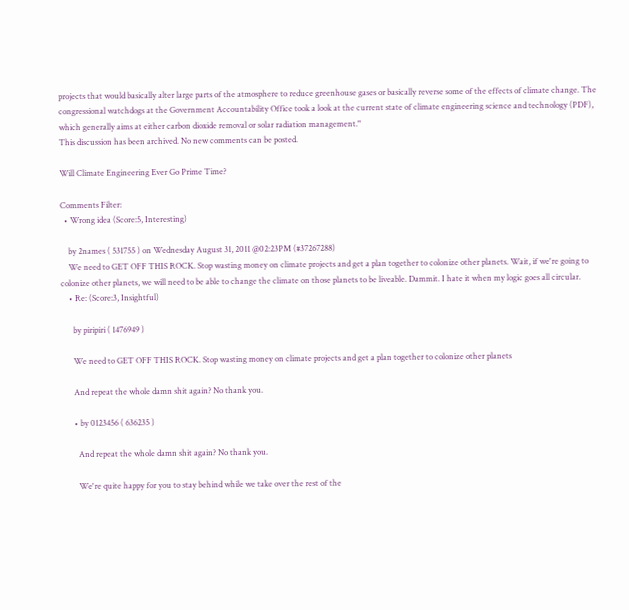projects that would basically alter large parts of the atmosphere to reduce greenhouse gases or basically reverse some of the effects of climate change. The congressional watchdogs at the Government Accountability Office took a look at the current state of climate engineering science and technology (PDF), which generally aims at either carbon dioxide removal or solar radiation management."
This discussion has been archived. No new comments can be posted.

Will Climate Engineering Ever Go Prime Time?

Comments Filter:
  • Wrong idea (Score:5, Interesting)

    by 2names ( 531755 ) on Wednesday August 31, 2011 @02:23PM (#37267288)
    We need to GET OFF THIS ROCK. Stop wasting money on climate projects and get a plan together to colonize other planets. Wait, if we're going to colonize other planets, we will need to be able to change the climate on those planets to be liveable. Dammit. I hate it when my logic goes all circular.
    • Re: (Score:3, Insightful)

      by piripiri ( 1476949 )

      We need to GET OFF THIS ROCK. Stop wasting money on climate projects and get a plan together to colonize other planets

      And repeat the whole damn shit again? No thank you.

      • by 0123456 ( 636235 )

        And repeat the whole damn shit again? No thank you.

        We're quite happy for you to stay behind while we take over the rest of the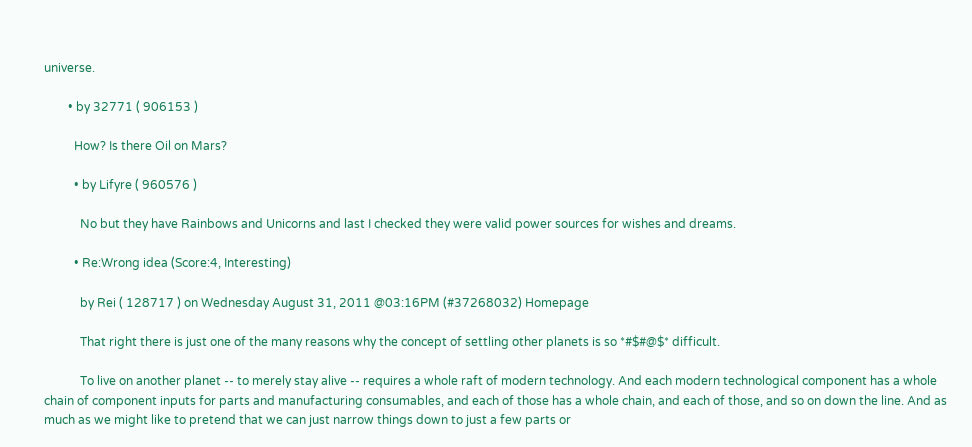universe.

        • by 32771 ( 906153 )

          How? Is there Oil on Mars?

          • by Lifyre ( 960576 )

            No but they have Rainbows and Unicorns and last I checked they were valid power sources for wishes and dreams.

          • Re:Wrong idea (Score:4, Interesting)

            by Rei ( 128717 ) on Wednesday August 31, 2011 @03:16PM (#37268032) Homepage

            That right there is just one of the many reasons why the concept of settling other planets is so *#$#@$* difficult.

            To live on another planet -- to merely stay alive -- requires a whole raft of modern technology. And each modern technological component has a whole chain of component inputs for parts and manufacturing consumables, and each of those has a whole chain, and each of those, and so on down the line. And as much as we might like to pretend that we can just narrow things down to just a few parts or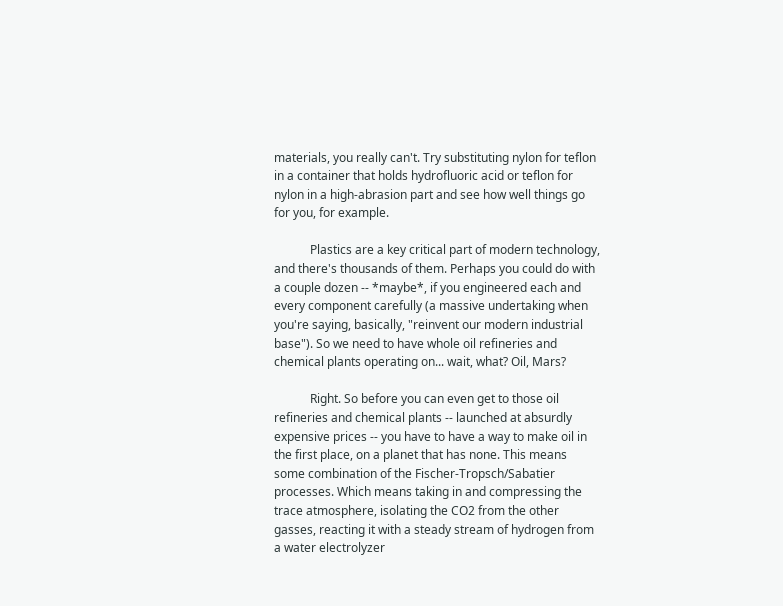materials, you really can't. Try substituting nylon for teflon in a container that holds hydrofluoric acid or teflon for nylon in a high-abrasion part and see how well things go for you, for example.

            Plastics are a key critical part of modern technology, and there's thousands of them. Perhaps you could do with a couple dozen -- *maybe*, if you engineered each and every component carefully (a massive undertaking when you're saying, basically, "reinvent our modern industrial base"). So we need to have whole oil refineries and chemical plants operating on... wait, what? Oil, Mars?

            Right. So before you can even get to those oil refineries and chemical plants -- launched at absurdly expensive prices -- you have to have a way to make oil in the first place, on a planet that has none. This means some combination of the Fischer-Tropsch/Sabatier processes. Which means taking in and compressing the trace atmosphere, isolating the CO2 from the other gasses, reacting it with a steady stream of hydrogen from a water electrolyzer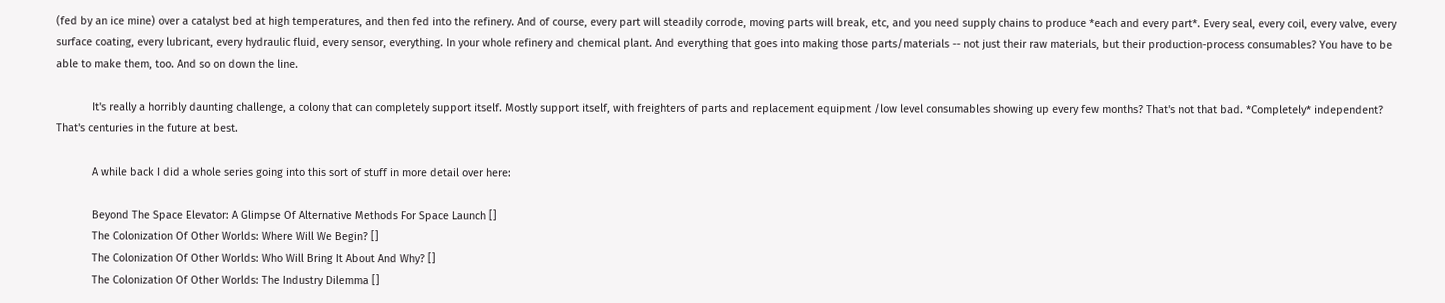(fed by an ice mine) over a catalyst bed at high temperatures, and then fed into the refinery. And of course, every part will steadily corrode, moving parts will break, etc, and you need supply chains to produce *each and every part*. Every seal, every coil, every valve, every surface coating, every lubricant, every hydraulic fluid, every sensor, everything. In your whole refinery and chemical plant. And everything that goes into making those parts/materials -- not just their raw materials, but their production-process consumables? You have to be able to make them, too. And so on down the line.

            It's really a horribly daunting challenge, a colony that can completely support itself. Mostly support itself, with freighters of parts and replacement equipment /low level consumables showing up every few months? That's not that bad. *Completely* independent? That's centuries in the future at best.

            A while back I did a whole series going into this sort of stuff in more detail over here:

            Beyond The Space Elevator: A Glimpse Of Alternative Methods For Space Launch []
            The Colonization Of Other Worlds: Where Will We Begin? []
            The Colonization Of Other Worlds: Who Will Bring It About And Why? []
            The Colonization Of Other Worlds: The Industry Dilemma []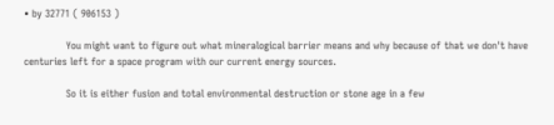• by 32771 ( 906153 )

              You might want to figure out what mineralogical barrier means and why because of that we don't have centuries left for a space program with our current energy sources.

              So it is either fusion and total environmental destruction or stone age in a few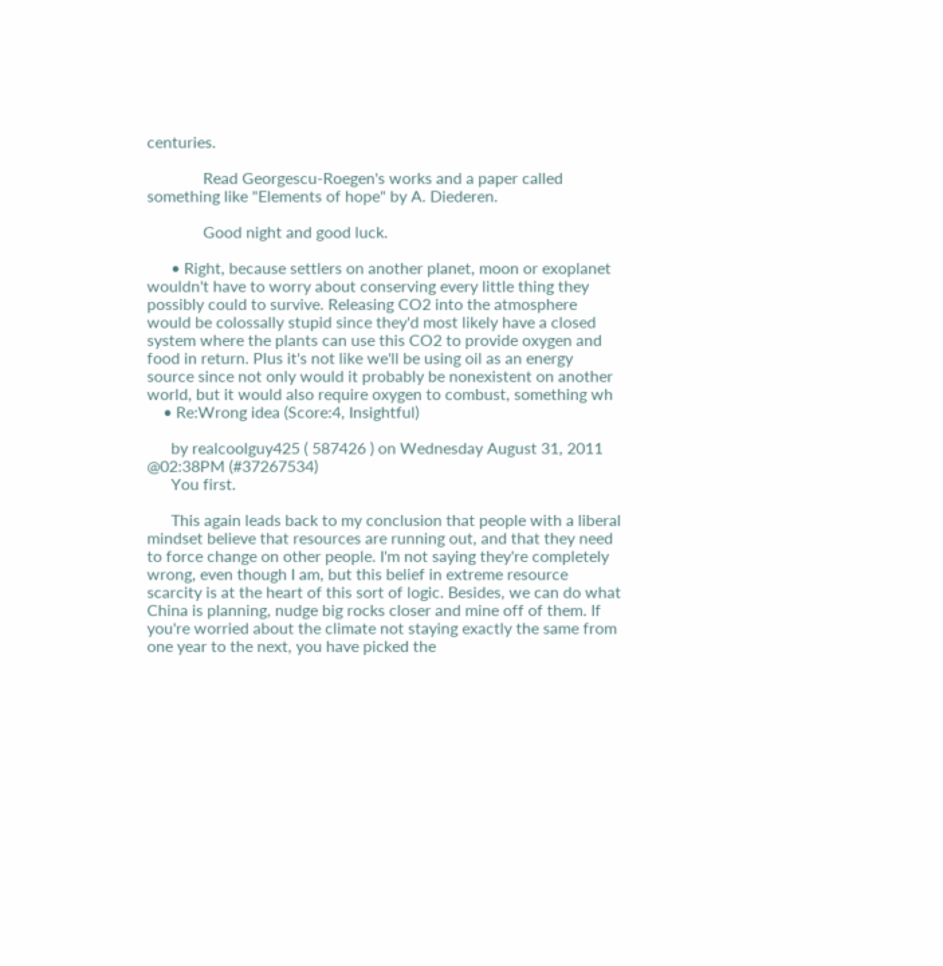centuries.

              Read Georgescu-Roegen's works and a paper called something like "Elements of hope" by A. Diederen.

              Good night and good luck.

      • Right, because settlers on another planet, moon or exoplanet wouldn't have to worry about conserving every little thing they possibly could to survive. Releasing CO2 into the atmosphere would be colossally stupid since they'd most likely have a closed system where the plants can use this CO2 to provide oxygen and food in return. Plus it's not like we'll be using oil as an energy source since not only would it probably be nonexistent on another world, but it would also require oxygen to combust, something wh
    • Re:Wrong idea (Score:4, Insightful)

      by realcoolguy425 ( 587426 ) on Wednesday August 31, 2011 @02:38PM (#37267534)
      You first.

      This again leads back to my conclusion that people with a liberal mindset believe that resources are running out, and that they need to force change on other people. I'm not saying they're completely wrong, even though I am, but this belief in extreme resource scarcity is at the heart of this sort of logic. Besides, we can do what China is planning, nudge big rocks closer and mine off of them. If you're worried about the climate not staying exactly the same from one year to the next, you have picked the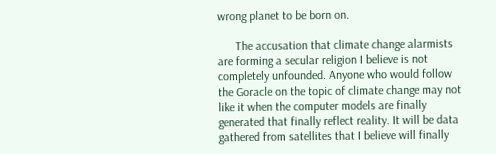wrong planet to be born on.

      The accusation that climate change alarmists are forming a secular religion I believe is not completely unfounded. Anyone who would follow the Goracle on the topic of climate change may not like it when the computer models are finally generated that finally reflect reality. It will be data gathered from satellites that I believe will finally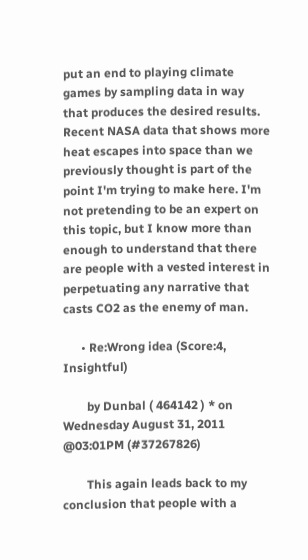put an end to playing climate games by sampling data in way that produces the desired results. Recent NASA data that shows more heat escapes into space than we previously thought is part of the point I'm trying to make here. I'm not pretending to be an expert on this topic, but I know more than enough to understand that there are people with a vested interest in perpetuating any narrative that casts CO2 as the enemy of man.

      • Re:Wrong idea (Score:4, Insightful)

        by Dunbal ( 464142 ) * on Wednesday August 31, 2011 @03:01PM (#37267826)

        This again leads back to my conclusion that people with a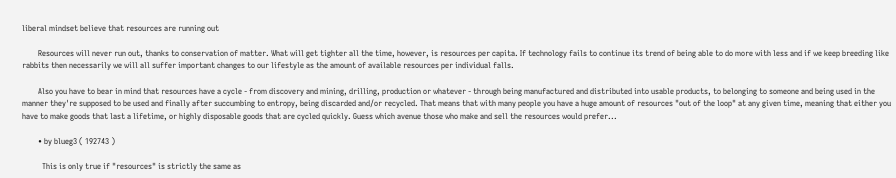liberal mindset believe that resources are running out

        Resources will never run out, thanks to conservation of matter. What will get tighter all the time, however, is resources per capita. If technology fails to continue its trend of being able to do more with less and if we keep breeding like rabbits then necessarily we will all suffer important changes to our lifestyle as the amount of available resources per individual falls.

        Also you have to bear in mind that resources have a cycle - from discovery and mining, drilling, production or whatever - through being manufactured and distributed into usable products, to belonging to someone and being used in the manner they're supposed to be used and finally after succumbing to entropy, being discarded and/or recycled. That means that with many people you have a huge amount of resources "out of the loop" at any given time, meaning that either you have to make goods that last a lifetime, or highly disposable goods that are cycled quickly. Guess which avenue those who make and sell the resources would prefer...

        • by blueg3 ( 192743 )

          This is only true if "resources" is strictly the same as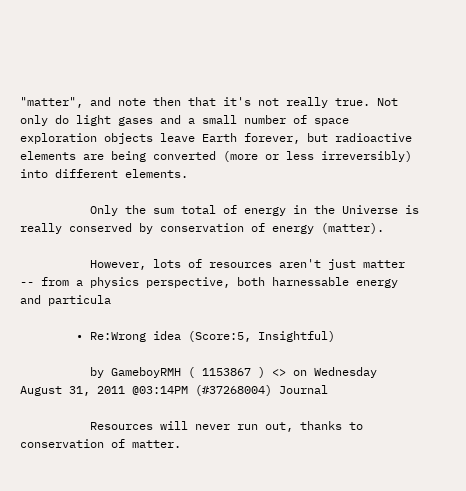"matter", and note then that it's not really true. Not only do light gases and a small number of space exploration objects leave Earth forever, but radioactive elements are being converted (more or less irreversibly) into different elements.

          Only the sum total of energy in the Universe is really conserved by conservation of energy (matter).

          However, lots of resources aren't just matter -- from a physics perspective, both harnessable energy and particula

        • Re:Wrong idea (Score:5, Insightful)

          by GameboyRMH ( 1153867 ) <> on Wednesday August 31, 2011 @03:14PM (#37268004) Journal

          Resources will never run out, thanks to conservation of matter.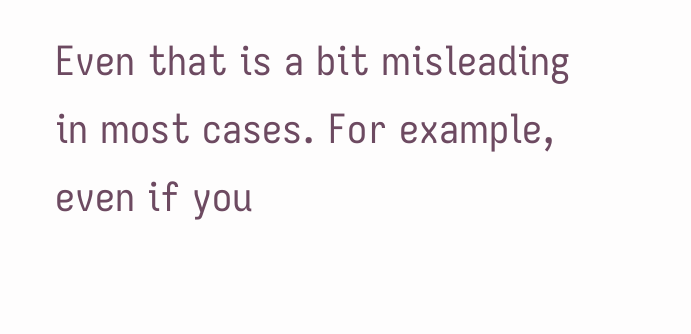Even that is a bit misleading in most cases. For example, even if you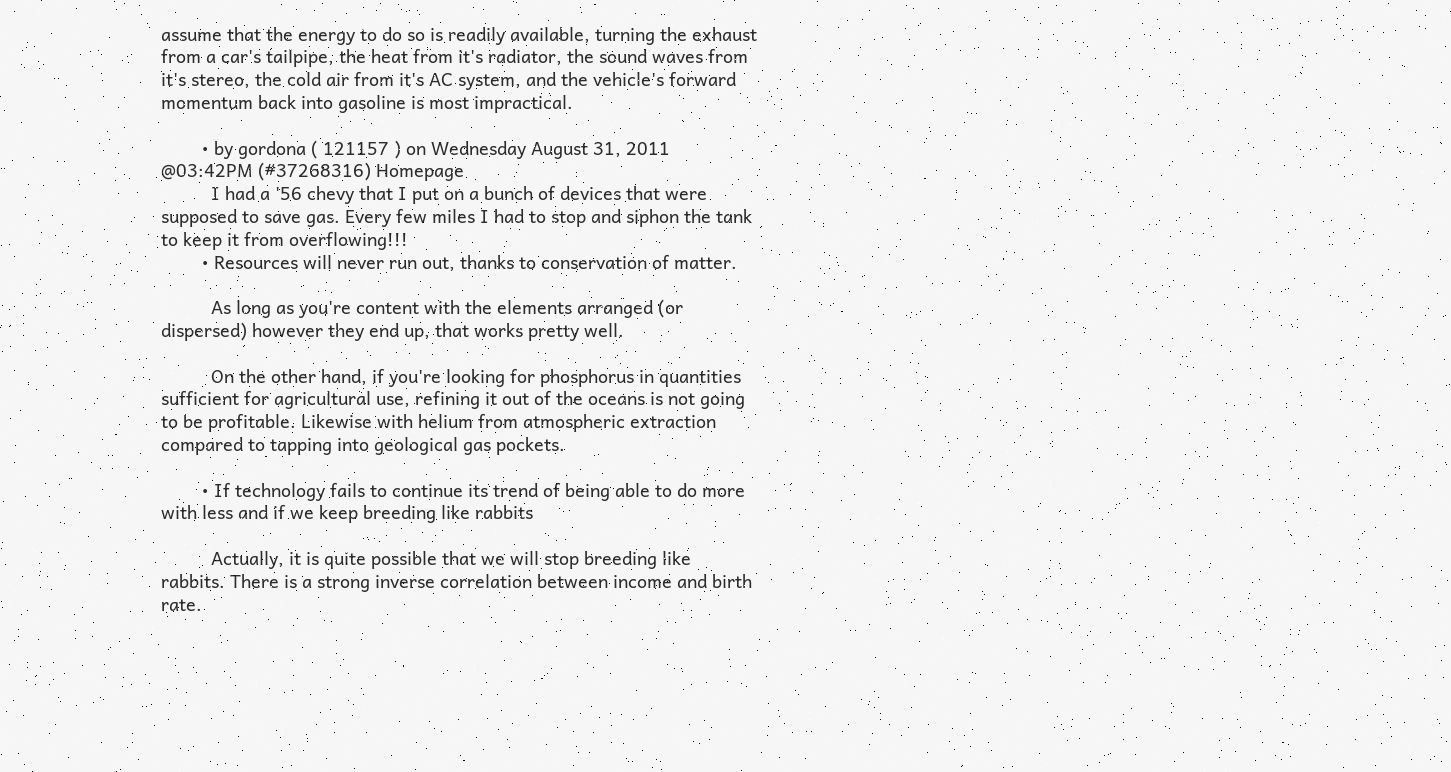assume that the energy to do so is readily available, turning the exhaust from a car's tailpipe, the heat from it's radiator, the sound waves from it's stereo, the cold air from it's AC system, and the vehicle's forward momentum back into gasoline is most impractical.

        • by gordona ( 121157 ) on Wednesday August 31, 2011 @03:42PM (#37268316) Homepage
          I had a '56 chevy that I put on a bunch of devices that were supposed to save gas. Every few miles I had to stop and siphon the tank to keep it from overflowing!!!
        • Resources will never run out, thanks to conservation of matter.

          As long as you're content with the elements arranged (or dispersed) however they end up, that works pretty well.

          On the other hand, if you're looking for phosphorus in quantities sufficient for agricultural use, refining it out of the oceans is not going to be profitable. Likewise with helium from atmospheric extraction compared to tapping into geological gas pockets.

        • If technology fails to continue its trend of being able to do more with less and if we keep breeding like rabbits

          Actually, it is quite possible that we will stop breeding like rabbits. There is a strong inverse correlation between income and birth rate.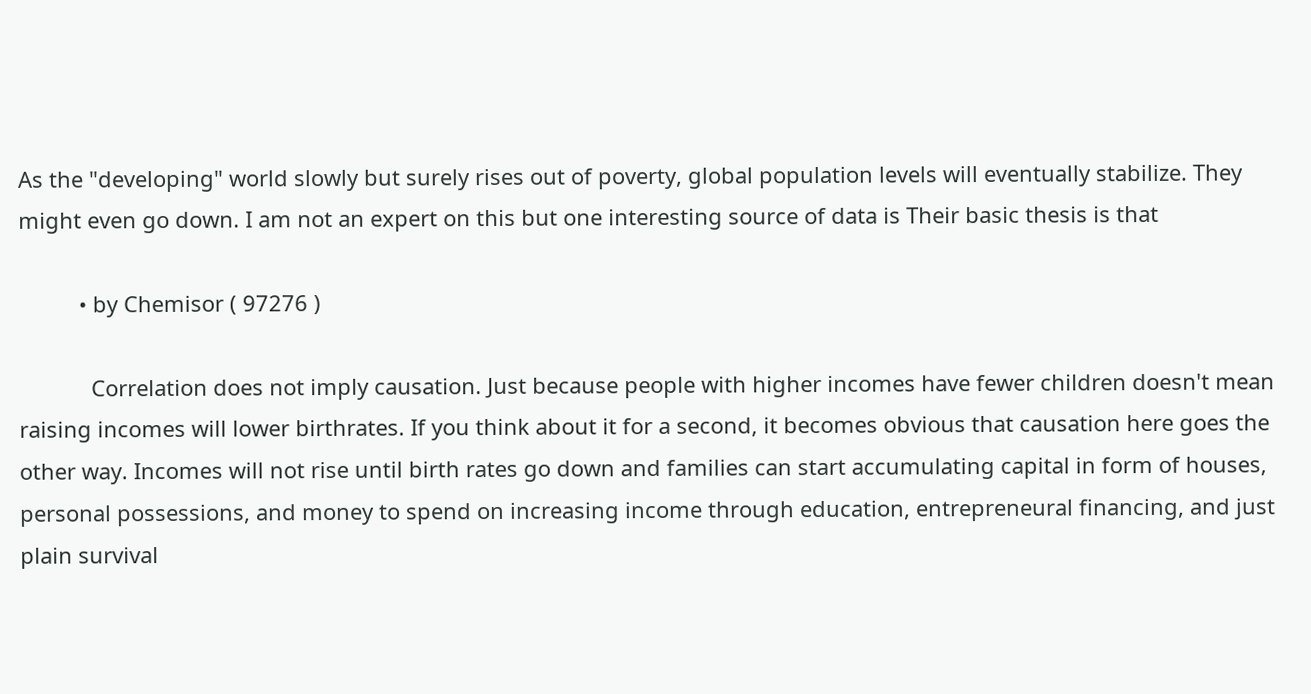As the "developing" world slowly but surely rises out of poverty, global population levels will eventually stabilize. They might even go down. I am not an expert on this but one interesting source of data is Their basic thesis is that

          • by Chemisor ( 97276 )

            Correlation does not imply causation. Just because people with higher incomes have fewer children doesn't mean raising incomes will lower birthrates. If you think about it for a second, it becomes obvious that causation here goes the other way. Incomes will not rise until birth rates go down and families can start accumulating capital in form of houses, personal possessions, and money to spend on increasing income through education, entrepreneural financing, and just plain survival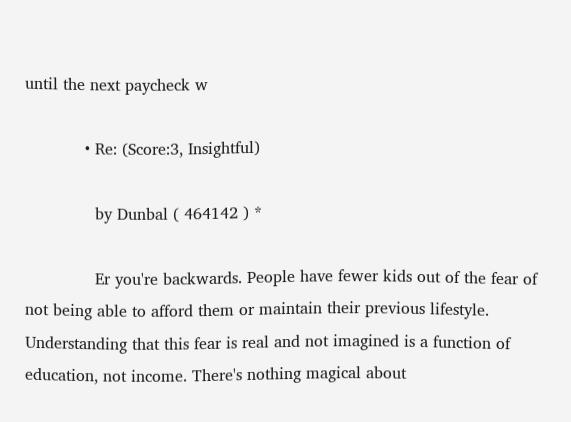until the next paycheck w

            • Re: (Score:3, Insightful)

              by Dunbal ( 464142 ) *

              Er you're backwards. People have fewer kids out of the fear of not being able to afford them or maintain their previous lifestyle. Understanding that this fear is real and not imagined is a function of education, not income. There's nothing magical about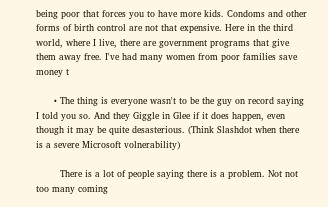being poor that forces you to have more kids. Condoms and other forms of birth control are not that expensive. Here in the third world, where I live, there are government programs that give them away free. I've had many women from poor families save money t

      • The thing is everyone wasn't to be the guy on record saying I told you so. And they Giggle in Glee if it does happen, even though it may be quite desasterious. (Think Slashdot when there is a severe Microsoft volnerability)

        There is a lot of people saying there is a problem. Not not too many coming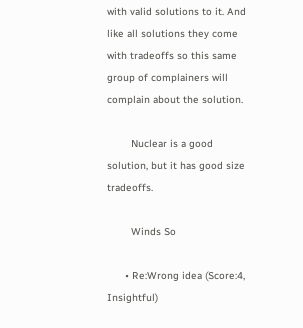with valid solutions to it. And like all solutions they come with tradeoffs so this same group of complainers will complain about the solution.

        Nuclear is a good solution, but it has good size tradeoffs.

        Winds So

      • Re:Wrong idea (Score:4, Insightful)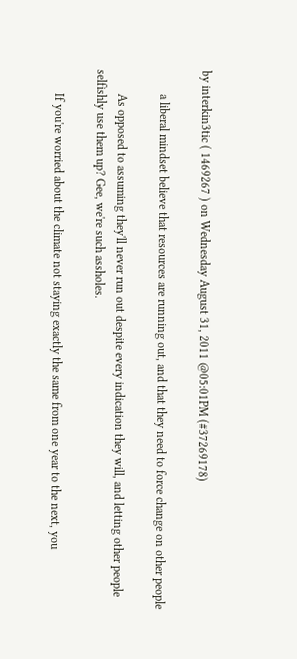by interkin3tic ( 1469267 ) on Wednesday August 31, 2011 @05:01PM (#37269178)

        a liberal mindset believe that resources are running out, and that they need to force change on other people

        As opposed to assuming they'll never run out despite every indication they will, and letting other people selfishly use them up? Gee, we're such assholes.

        If you're worried about the climate not staying exactly the same from one year to the next, you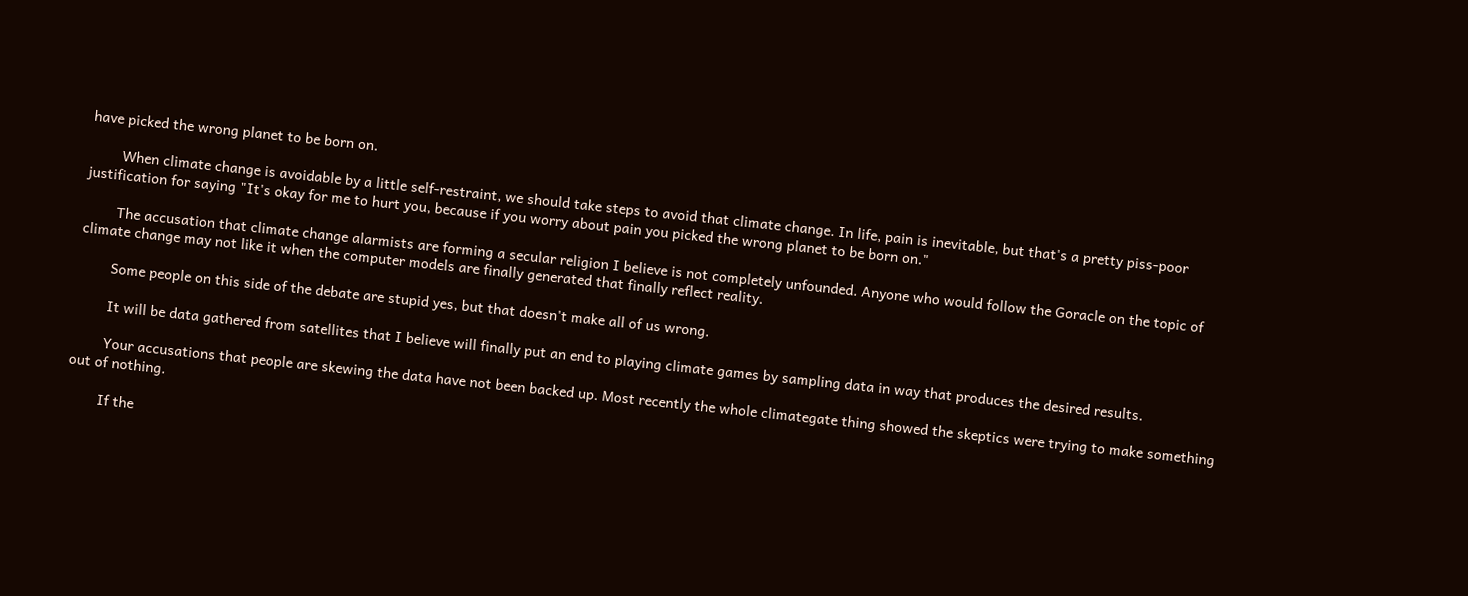have picked the wrong planet to be born on.

        When climate change is avoidable by a little self-restraint, we should take steps to avoid that climate change. In life, pain is inevitable, but that's a pretty piss-poor justification for saying "It's okay for me to hurt you, because if you worry about pain you picked the wrong planet to be born on."

        The accusation that climate change alarmists are forming a secular religion I believe is not completely unfounded. Anyone who would follow the Goracle on the topic of climate change may not like it when the computer models are finally generated that finally reflect reality.

        Some people on this side of the debate are stupid yes, but that doesn't make all of us wrong.

        It will be data gathered from satellites that I believe will finally put an end to playing climate games by sampling data in way that produces the desired results.

        Your accusations that people are skewing the data have not been backed up. Most recently the whole climategate thing showed the skeptics were trying to make something out of nothing.

        If the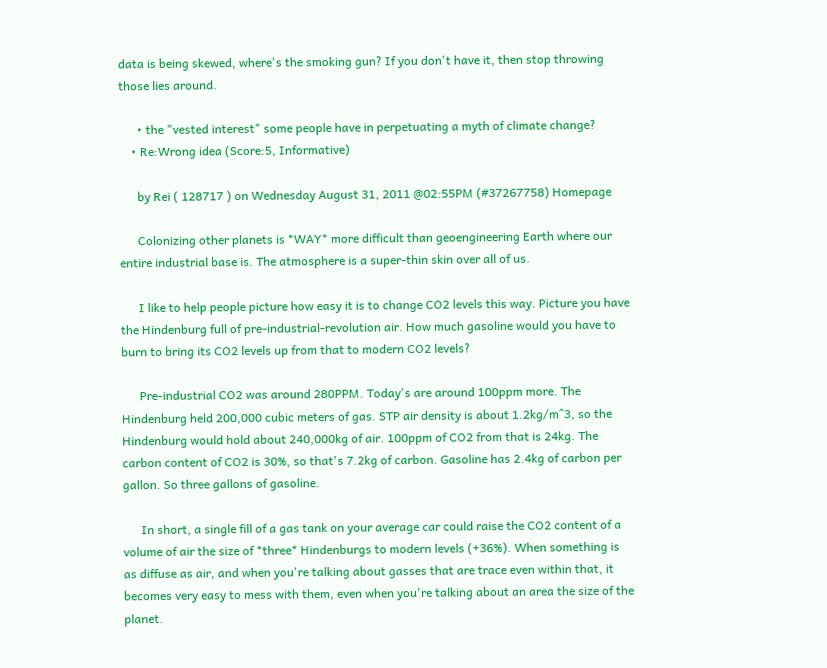data is being skewed, where's the smoking gun? If you don't have it, then stop throwing those lies around.

      • the "vested interest" some people have in perpetuating a myth of climate change?
    • Re:Wrong idea (Score:5, Informative)

      by Rei ( 128717 ) on Wednesday August 31, 2011 @02:55PM (#37267758) Homepage

      Colonizing other planets is *WAY* more difficult than geoengineering Earth where our entire industrial base is. The atmosphere is a super-thin skin over all of us.

      I like to help people picture how easy it is to change CO2 levels this way. Picture you have the Hindenburg full of pre-industrial-revolution air. How much gasoline would you have to burn to bring its CO2 levels up from that to modern CO2 levels?

      Pre-industrial CO2 was around 280PPM. Today's are around 100ppm more. The Hindenburg held 200,000 cubic meters of gas. STP air density is about 1.2kg/m^3, so the Hindenburg would hold about 240,000kg of air. 100ppm of CO2 from that is 24kg. The carbon content of CO2 is 30%, so that's 7.2kg of carbon. Gasoline has 2.4kg of carbon per gallon. So three gallons of gasoline.

      In short, a single fill of a gas tank on your average car could raise the CO2 content of a volume of air the size of *three* Hindenburgs to modern levels (+36%). When something is as diffuse as air, and when you're talking about gasses that are trace even within that, it becomes very easy to mess with them, even when you're talking about an area the size of the planet.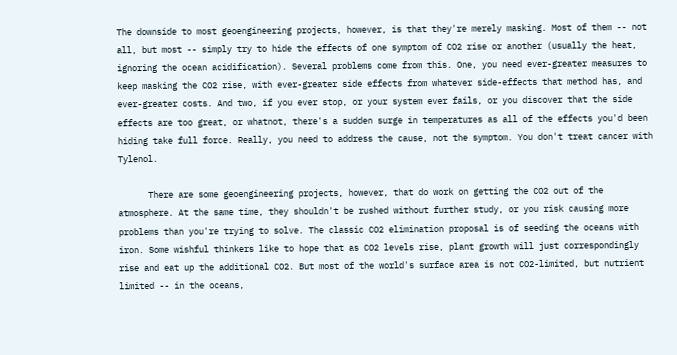The downside to most geoengineering projects, however, is that they're merely masking. Most of them -- not all, but most -- simply try to hide the effects of one symptom of CO2 rise or another (usually the heat, ignoring the ocean acidification). Several problems come from this. One, you need ever-greater measures to keep masking the CO2 rise, with ever-greater side effects from whatever side-effects that method has, and ever-greater costs. And two, if you ever stop, or your system ever fails, or you discover that the side effects are too great, or whatnot, there's a sudden surge in temperatures as all of the effects you'd been hiding take full force. Really, you need to address the cause, not the symptom. You don't treat cancer with Tylenol.

      There are some geoengineering projects, however, that do work on getting the CO2 out of the atmosphere. At the same time, they shouldn't be rushed without further study, or you risk causing more problems than you're trying to solve. The classic CO2 elimination proposal is of seeding the oceans with iron. Some wishful thinkers like to hope that as CO2 levels rise, plant growth will just correspondingly rise and eat up the additional CO2. But most of the world's surface area is not CO2-limited, but nutrient limited -- in the oceans,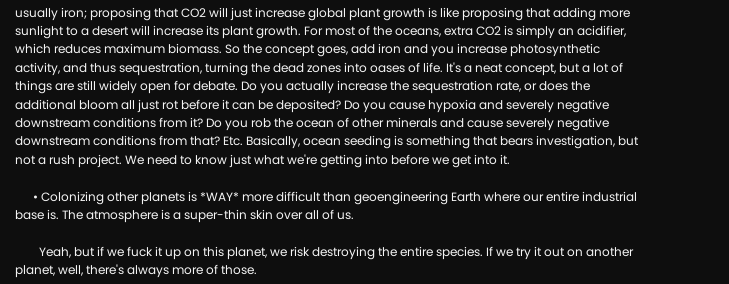usually iron; proposing that CO2 will just increase global plant growth is like proposing that adding more sunlight to a desert will increase its plant growth. For most of the oceans, extra CO2 is simply an acidifier, which reduces maximum biomass. So the concept goes, add iron and you increase photosynthetic activity, and thus sequestration, turning the dead zones into oases of life. It's a neat concept, but a lot of things are still widely open for debate. Do you actually increase the sequestration rate, or does the additional bloom all just rot before it can be deposited? Do you cause hypoxia and severely negative downstream conditions from it? Do you rob the ocean of other minerals and cause severely negative downstream conditions from that? Etc. Basically, ocean seeding is something that bears investigation, but not a rush project. We need to know just what we're getting into before we get into it.

      • Colonizing other planets is *WAY* more difficult than geoengineering Earth where our entire industrial base is. The atmosphere is a super-thin skin over all of us.

        Yeah, but if we fuck it up on this planet, we risk destroying the entire species. If we try it out on another planet, well, there's always more of those.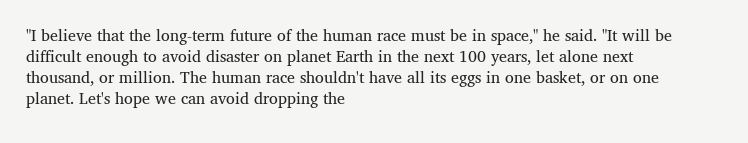"I believe that the long-term future of the human race must be in space," he said. "It will be difficult enough to avoid disaster on planet Earth in the next 100 years, let alone next thousand, or million. The human race shouldn't have all its eggs in one basket, or on one planet. Let's hope we can avoid dropping the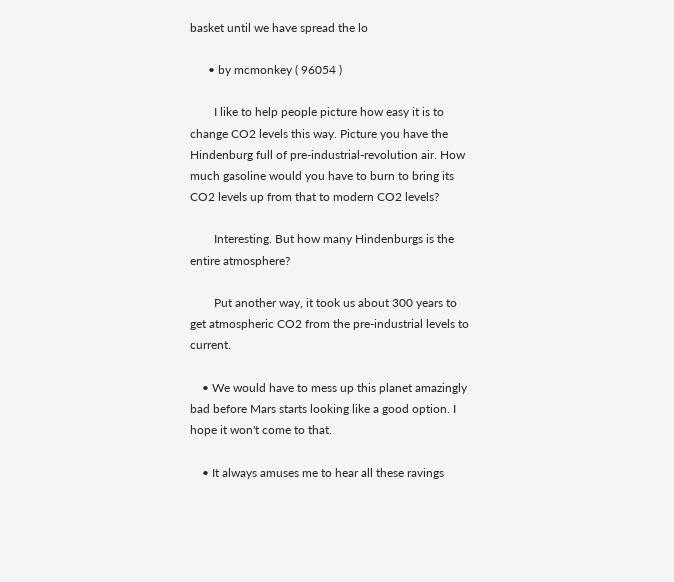basket until we have spread the lo

      • by mcmonkey ( 96054 )

        I like to help people picture how easy it is to change CO2 levels this way. Picture you have the Hindenburg full of pre-industrial-revolution air. How much gasoline would you have to burn to bring its CO2 levels up from that to modern CO2 levels?

        Interesting. But how many Hindenburgs is the entire atmosphere?

        Put another way, it took us about 300 years to get atmospheric CO2 from the pre-industrial levels to current.

    • We would have to mess up this planet amazingly bad before Mars starts looking like a good option. I hope it won't come to that.

    • It always amuses me to hear all these ravings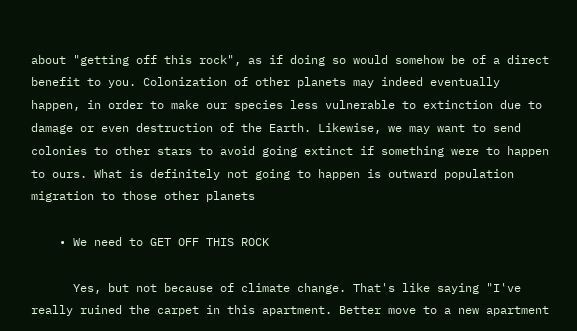about "getting off this rock", as if doing so would somehow be of a direct benefit to you. Colonization of other planets may indeed eventually happen, in order to make our species less vulnerable to extinction due to damage or even destruction of the Earth. Likewise, we may want to send colonies to other stars to avoid going extinct if something were to happen to ours. What is definitely not going to happen is outward population migration to those other planets

    • We need to GET OFF THIS ROCK

      Yes, but not because of climate change. That's like saying "I've really ruined the carpet in this apartment. Better move to a new apartment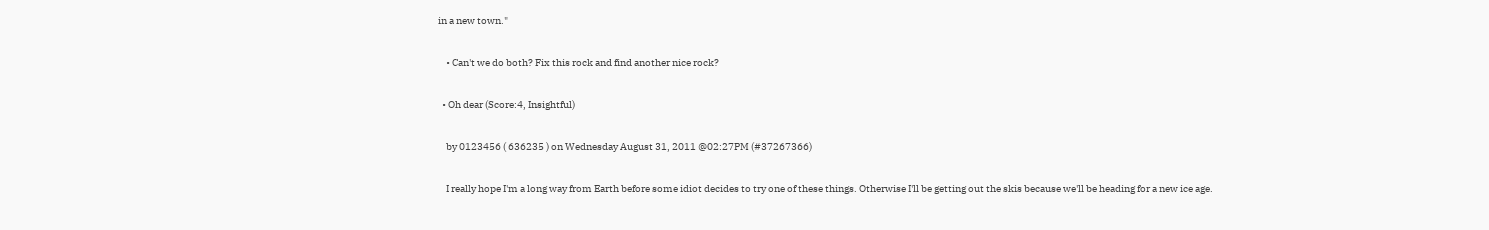in a new town."

    • Can't we do both? Fix this rock and find another nice rock?

  • Oh dear (Score:4, Insightful)

    by 0123456 ( 636235 ) on Wednesday August 31, 2011 @02:27PM (#37267366)

    I really hope I'm a long way from Earth before some idiot decides to try one of these things. Otherwise I'll be getting out the skis because we'll be heading for a new ice age.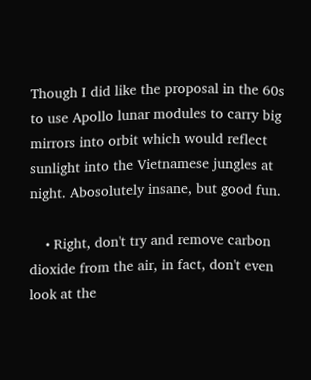Though I did like the proposal in the 60s to use Apollo lunar modules to carry big mirrors into orbit which would reflect sunlight into the Vietnamese jungles at night. Abosolutely insane, but good fun.

    • Right, don't try and remove carbon dioxide from the air, in fact, don't even look at the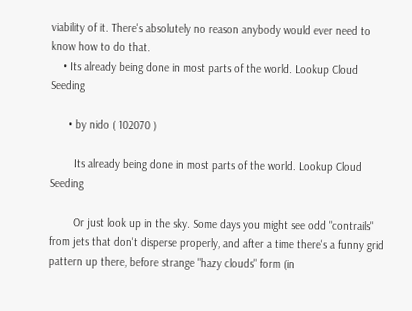viability of it. There's absolutely no reason anybody would ever need to know how to do that.
    • Its already being done in most parts of the world. Lookup Cloud Seeding

      • by nido ( 102070 )

        Its already being done in most parts of the world. Lookup Cloud Seeding

        Or just look up in the sky. Some days you might see odd "contrails" from jets that don't disperse properly, and after a time there's a funny grid pattern up there, before strange "hazy clouds" form (in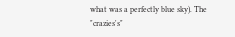what was a perfectly blue sky). The "crazies's"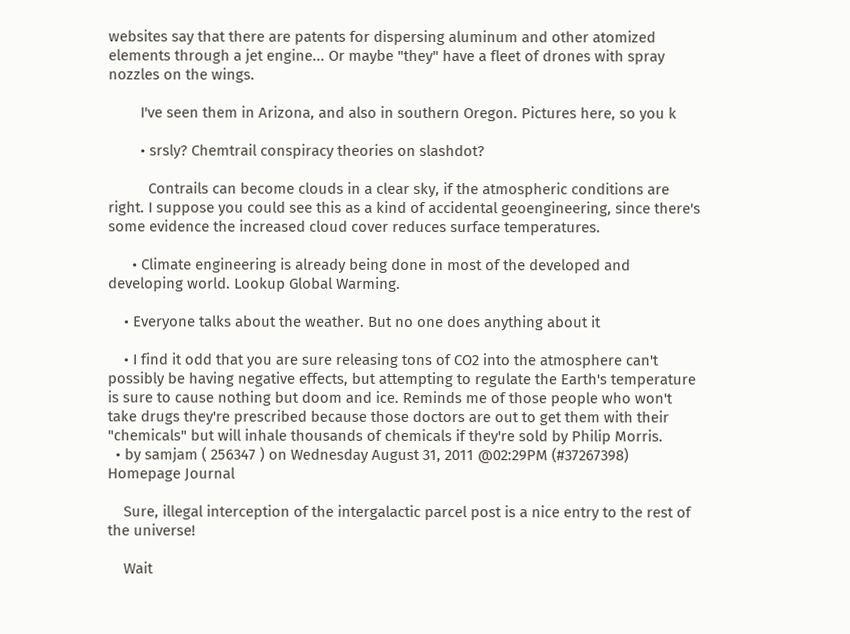websites say that there are patents for dispersing aluminum and other atomized elements through a jet engine... Or maybe "they" have a fleet of drones with spray nozzles on the wings.

        I've seen them in Arizona, and also in southern Oregon. Pictures here, so you k

        • srsly? Chemtrail conspiracy theories on slashdot?

          Contrails can become clouds in a clear sky, if the atmospheric conditions are right. I suppose you could see this as a kind of accidental geoengineering, since there's some evidence the increased cloud cover reduces surface temperatures.

      • Climate engineering is already being done in most of the developed and developing world. Lookup Global Warming.

    • Everyone talks about the weather. But no one does anything about it

    • I find it odd that you are sure releasing tons of CO2 into the atmosphere can't possibly be having negative effects, but attempting to regulate the Earth's temperature is sure to cause nothing but doom and ice. Reminds me of those people who won't take drugs they're prescribed because those doctors are out to get them with their "chemicals" but will inhale thousands of chemicals if they're sold by Philip Morris.
  • by samjam ( 256347 ) on Wednesday August 31, 2011 @02:29PM (#37267398) Homepage Journal

    Sure, illegal interception of the intergalactic parcel post is a nice entry to the rest of the universe!

    Wait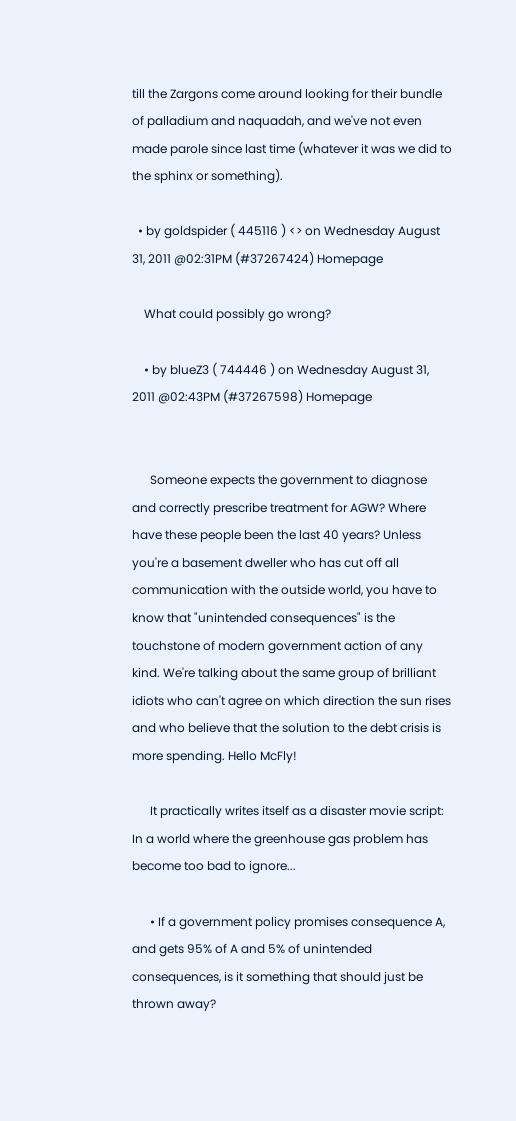till the Zargons come around looking for their bundle of palladium and naquadah, and we've not even made parole since last time (whatever it was we did to the sphinx or something).

  • by goldspider ( 445116 ) <> on Wednesday August 31, 2011 @02:31PM (#37267424) Homepage

    What could possibly go wrong?

    • by blueZ3 ( 744446 ) on Wednesday August 31, 2011 @02:43PM (#37267598) Homepage


      Someone expects the government to diagnose and correctly prescribe treatment for AGW? Where have these people been the last 40 years? Unless you're a basement dweller who has cut off all communication with the outside world, you have to know that "unintended consequences" is the touchstone of modern government action of any kind. We're talking about the same group of brilliant idiots who can't agree on which direction the sun rises and who believe that the solution to the debt crisis is more spending. Hello McFly!

      It practically writes itself as a disaster movie script: In a world where the greenhouse gas problem has become too bad to ignore...

      • If a government policy promises consequence A, and gets 95% of A and 5% of unintended consequences, is it something that should just be thrown away?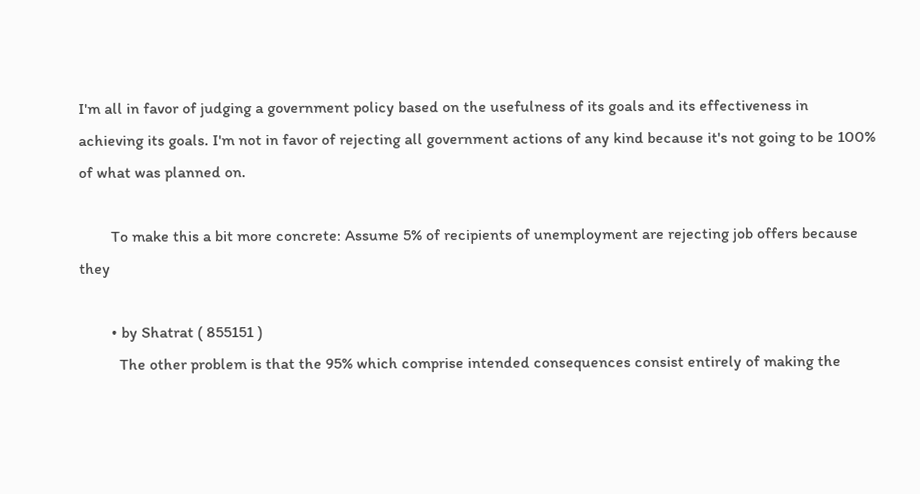I'm all in favor of judging a government policy based on the usefulness of its goals and its effectiveness in achieving its goals. I'm not in favor of rejecting all government actions of any kind because it's not going to be 100% of what was planned on.

        To make this a bit more concrete: Assume 5% of recipients of unemployment are rejecting job offers because they

        • by Shatrat ( 855151 )
          The other problem is that the 95% which comprise intended consequences consist entirely of making the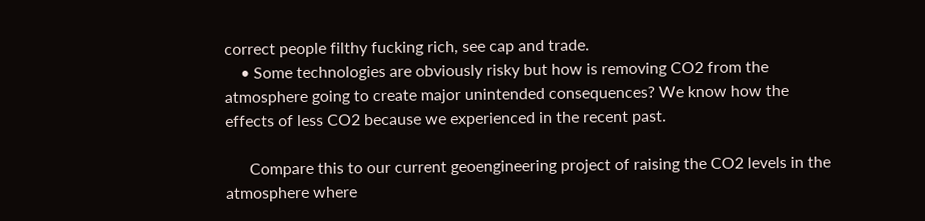correct people filthy fucking rich, see cap and trade.
    • Some technologies are obviously risky but how is removing CO2 from the atmosphere going to create major unintended consequences? We know how the effects of less CO2 because we experienced in the recent past.

      Compare this to our current geoengineering project of raising the CO2 levels in the atmosphere where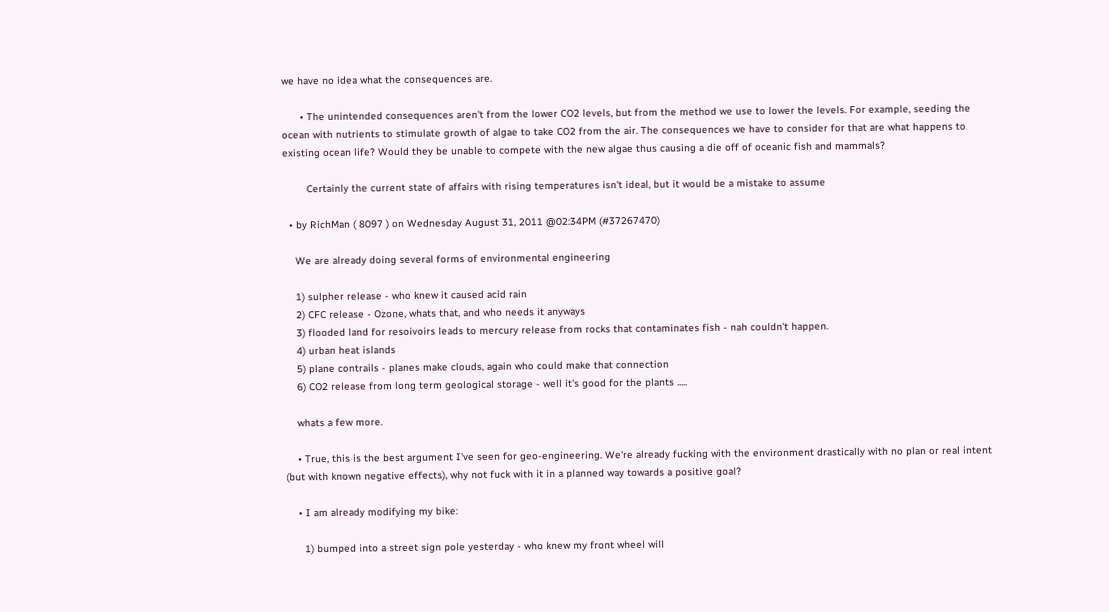we have no idea what the consequences are.

      • The unintended consequences aren't from the lower CO2 levels, but from the method we use to lower the levels. For example, seeding the ocean with nutrients to stimulate growth of algae to take CO2 from the air. The consequences we have to consider for that are what happens to existing ocean life? Would they be unable to compete with the new algae thus causing a die off of oceanic fish and mammals?

        Certainly the current state of affairs with rising temperatures isn't ideal, but it would be a mistake to assume

  • by RichMan ( 8097 ) on Wednesday August 31, 2011 @02:34PM (#37267470)

    We are already doing several forms of environmental engineering

    1) sulpher release - who knew it caused acid rain
    2) CFC release - Ozone, whats that, and who needs it anyways
    3) flooded land for resoivoirs leads to mercury release from rocks that contaminates fish - nah couldn't happen.
    4) urban heat islands
    5) plane contrails - planes make clouds, again who could make that connection
    6) CO2 release from long term geological storage - well it's good for the plants .....

    whats a few more.

    • True, this is the best argument I've seen for geo-engineering. We're already fucking with the environment drastically with no plan or real intent (but with known negative effects), why not fuck with it in a planned way towards a positive goal?

    • I am already modifying my bike:

      1) bumped into a street sign pole yesterday - who knew my front wheel will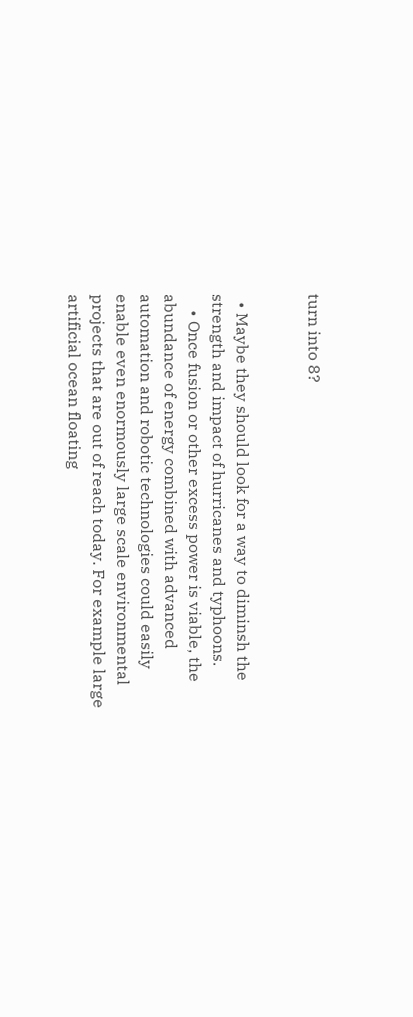turn into 8?


  • Maybe they should look for a way to diminsh the strength and impact of hurricanes and typhoons.
    • Once fusion or other excess power is viable, the abundance of energy combined with advanced automation and robotic technologies could easily enable even enormously large scale environmental projects that are out of reach today. For example large artificial ocean floating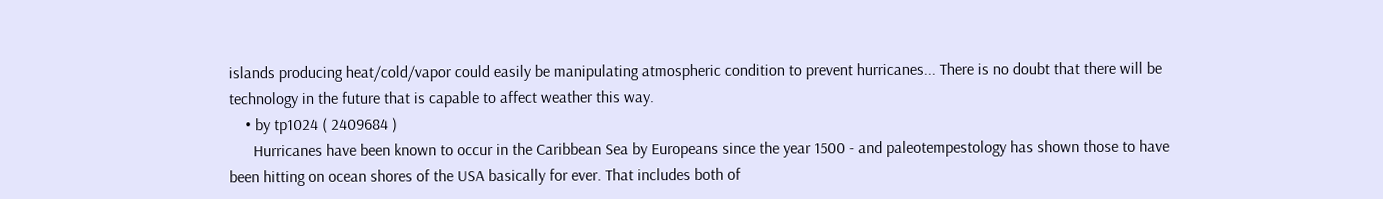islands producing heat/cold/vapor could easily be manipulating atmospheric condition to prevent hurricanes... There is no doubt that there will be technology in the future that is capable to affect weather this way.
    • by tp1024 ( 2409684 )
      Hurricanes have been known to occur in the Caribbean Sea by Europeans since the year 1500 - and paleotempestology has shown those to have been hitting on ocean shores of the USA basically for ever. That includes both of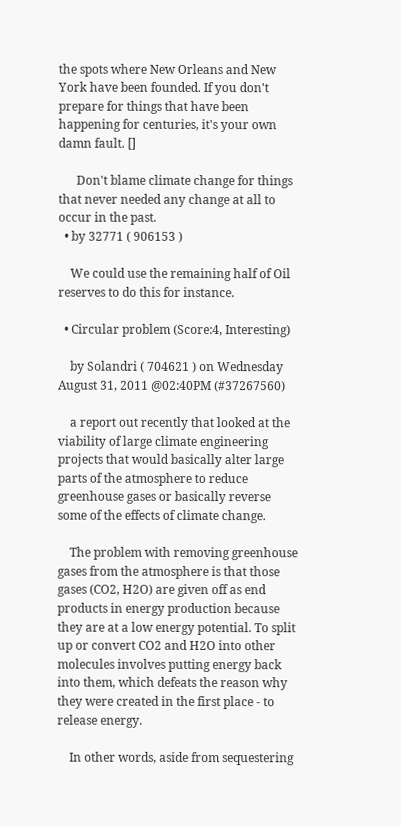the spots where New Orleans and New York have been founded. If you don't prepare for things that have been happening for centuries, it's your own damn fault. []

      Don't blame climate change for things that never needed any change at all to occur in the past.
  • by 32771 ( 906153 )

    We could use the remaining half of Oil reserves to do this for instance.

  • Circular problem (Score:4, Interesting)

    by Solandri ( 704621 ) on Wednesday August 31, 2011 @02:40PM (#37267560)

    a report out recently that looked at the viability of large climate engineering projects that would basically alter large parts of the atmosphere to reduce greenhouse gases or basically reverse some of the effects of climate change.

    The problem with removing greenhouse gases from the atmosphere is that those gases (CO2, H2O) are given off as end products in energy production because they are at a low energy potential. To split up or convert CO2 and H2O into other molecules involves putting energy back into them, which defeats the reason why they were created in the first place - to release energy.

    In other words, aside from sequestering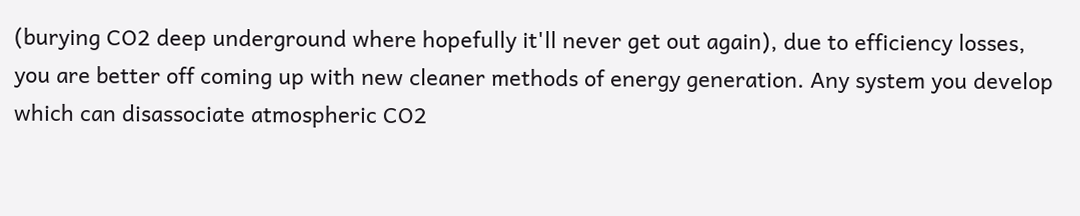(burying CO2 deep underground where hopefully it'll never get out again), due to efficiency losses, you are better off coming up with new cleaner methods of energy generation. Any system you develop which can disassociate atmospheric CO2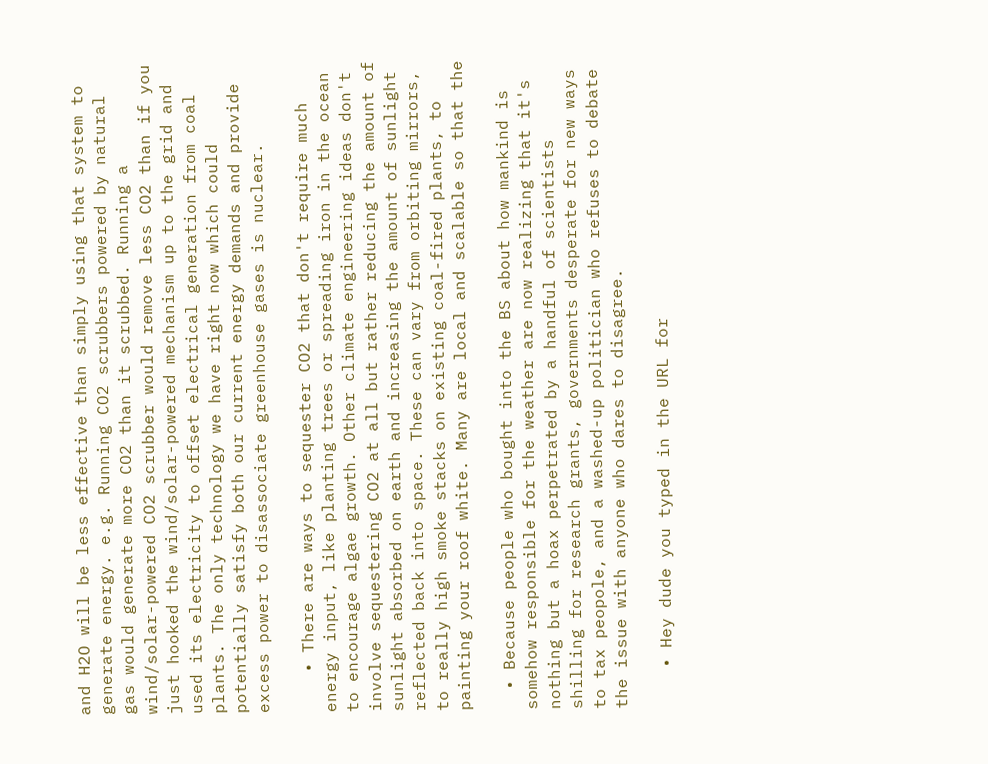and H2O will be less effective than simply using that system to generate energy. e.g. Running CO2 scrubbers powered by natural gas would generate more CO2 than it scrubbed. Running a wind/solar-powered CO2 scrubber would remove less CO2 than if you just hooked the wind/solar-powered mechanism up to the grid and used its electricity to offset electrical generation from coal plants. The only technology we have right now which could potentially satisfy both our current energy demands and provide excess power to disassociate greenhouse gases is nuclear.

    • There are ways to sequester CO2 that don't require much energy input, like planting trees or spreading iron in the ocean to encourage algae growth. Other climate engineering ideas don't involve sequestering CO2 at all but rather reducing the amount of sunlight absorbed on earth and increasing the amount of sunlight reflected back into space. These can vary from orbiting mirrors, to really high smoke stacks on existing coal-fired plants, to painting your roof white. Many are local and scalable so that the

  • Because people who bought into the BS about how mankind is somehow responsible for the weather are now realizing that it's nothing but a hoax perpetrated by a handful of scientists shilling for research grants, governments desperate for new ways to tax peopole, and a washed-up politician who refuses to debate the issue with anyone who dares to disagree.

    • Hey dude you typed in the URL for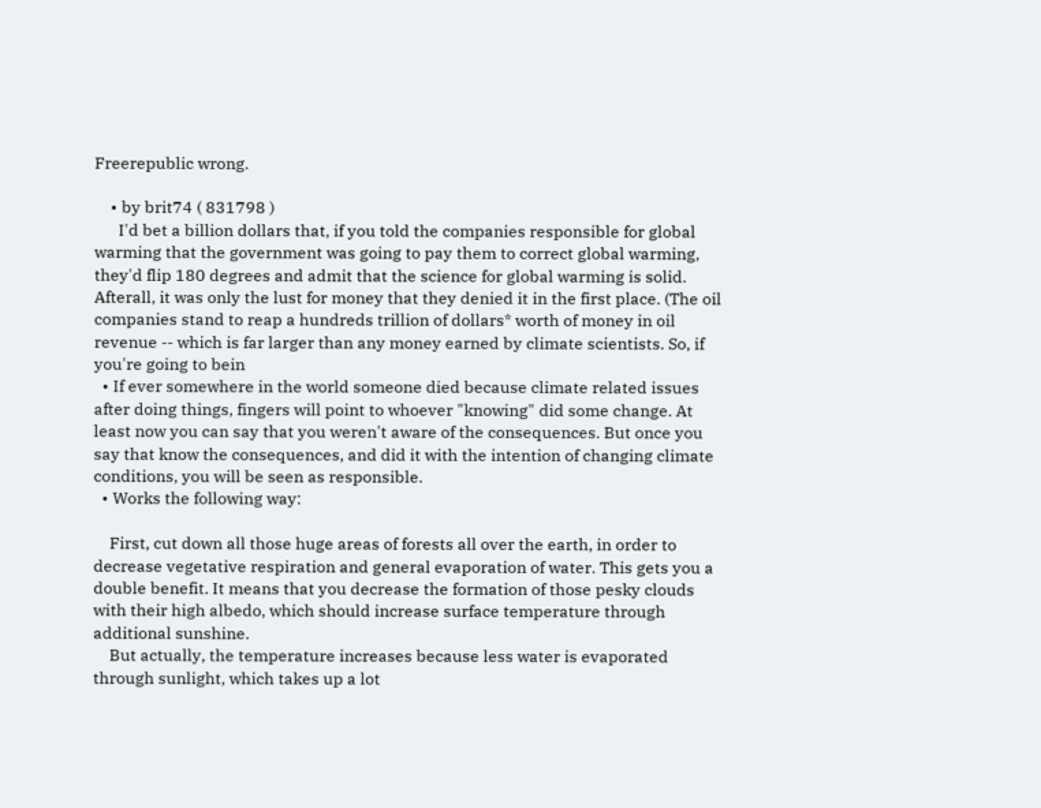Freerepublic wrong.

    • by brit74 ( 831798 )
      I'd bet a billion dollars that, if you told the companies responsible for global warming that the government was going to pay them to correct global warming, they'd flip 180 degrees and admit that the science for global warming is solid. Afterall, it was only the lust for money that they denied it in the first place. (The oil companies stand to reap a hundreds trillion of dollars* worth of money in oil revenue -- which is far larger than any money earned by climate scientists. So, if you're going to bein
  • If ever somewhere in the world someone died because climate related issues after doing things, fingers will point to whoever "knowing" did some change. At least now you can say that you weren't aware of the consequences. But once you say that know the consequences, and did it with the intention of changing climate conditions, you will be seen as responsible.
  • Works the following way:

    First, cut down all those huge areas of forests all over the earth, in order to decrease vegetative respiration and general evaporation of water. This gets you a double benefit. It means that you decrease the formation of those pesky clouds with their high albedo, which should increase surface temperature through additional sunshine.
    But actually, the temperature increases because less water is evaporated through sunlight, which takes up a lot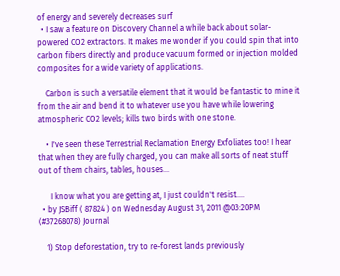of energy and severely decreases surf
  • I saw a feature on Discovery Channel a while back about solar-powered CO2 extractors. It makes me wonder if you could spin that into carbon fibers directly and produce vacuum formed or injection molded composites for a wide variety of applications.

    Carbon is such a versatile element that it would be fantastic to mine it from the air and bend it to whatever use you have while lowering atmospheric CO2 levels; kills two birds with one stone.

    • I've seen these Terrestrial Reclamation Energy Exfoliates too! I hear that when they are fully charged, you can make all sorts of neat stuff out of them chairs, tables, houses...

      I know what you are getting at, I just couldn't resist....
  • by JSBiff ( 87824 ) on Wednesday August 31, 2011 @03:20PM (#37268078) Journal

    1) Stop deforestation, try to re-forest lands previously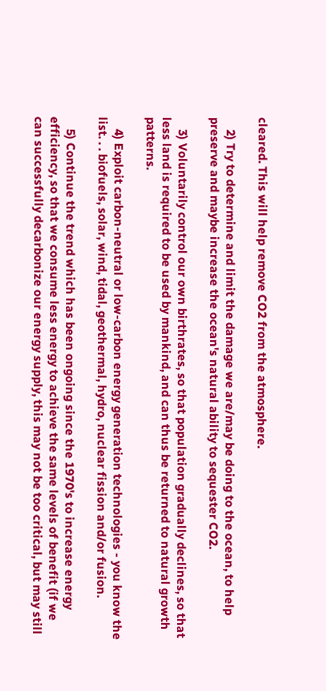cleared. This will help remove CO2 from the atmosphere.

    2) Try to determine and limit the damage we are/may be doing to the ocean, to help preserve and maybe increase the ocean's natural ability to sequester CO2.

    3) Voluntarily control our own birthrates, so that population gradually declines, so that less land is required to be used by mankind, and can thus be returned to natural growth patterns.

    4) Exploit carbon-neutral or low-carbon energy generation technologies - you know the list. . . biofuels, solar, wind, tidal, geothermal, hydro, nuclear fission and/or fusion.

    5) Continue the trend which has been ongoing since the 1970's to increase energy efficiency, so that we consume less energy to achieve the same levels of benefit (if we can successfully decarbonize our energy supply, this may not be too critical, but may still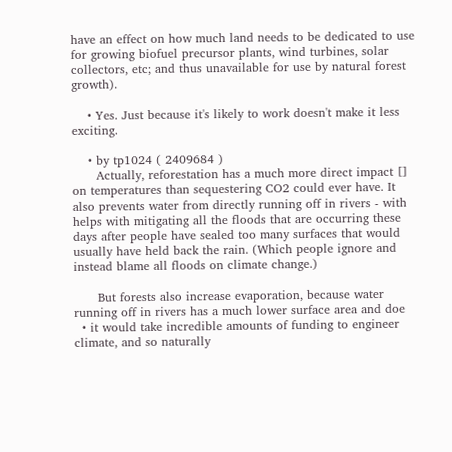have an effect on how much land needs to be dedicated to use for growing biofuel precursor plants, wind turbines, solar collectors, etc; and thus unavailable for use by natural forest growth).

    • Yes. Just because it's likely to work doesn't make it less exciting.

    • by tp1024 ( 2409684 )
      Actually, reforestation has a much more direct impact [] on temperatures than sequestering CO2 could ever have. It also prevents water from directly running off in rivers - with helps with mitigating all the floods that are occurring these days after people have sealed too many surfaces that would usually have held back the rain. (Which people ignore and instead blame all floods on climate change.)

      But forests also increase evaporation, because water running off in rivers has a much lower surface area and doe
  • it would take incredible amounts of funding to engineer climate, and so naturally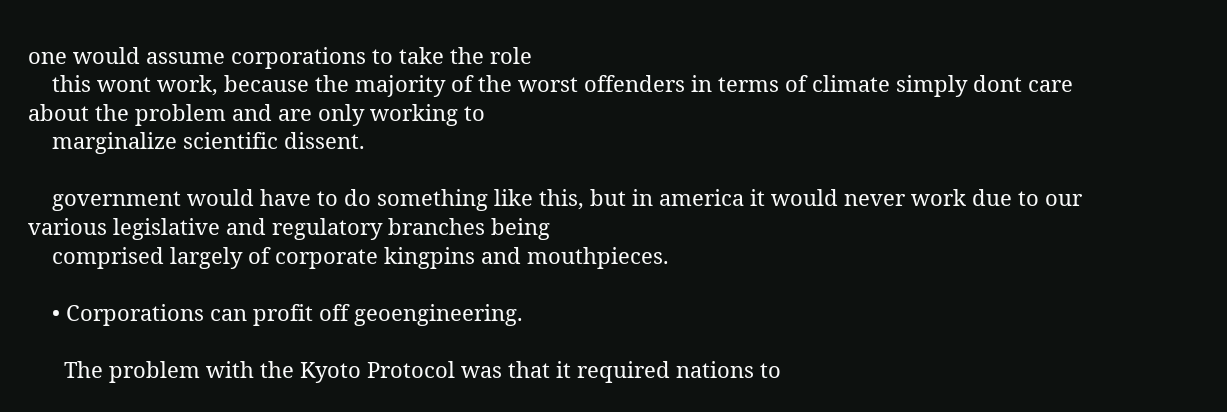one would assume corporations to take the role
    this wont work, because the majority of the worst offenders in terms of climate simply dont care about the problem and are only working to
    marginalize scientific dissent.

    government would have to do something like this, but in america it would never work due to our various legislative and regulatory branches being
    comprised largely of corporate kingpins and mouthpieces.

    • Corporations can profit off geoengineering.

      The problem with the Kyoto Protocol was that it required nations to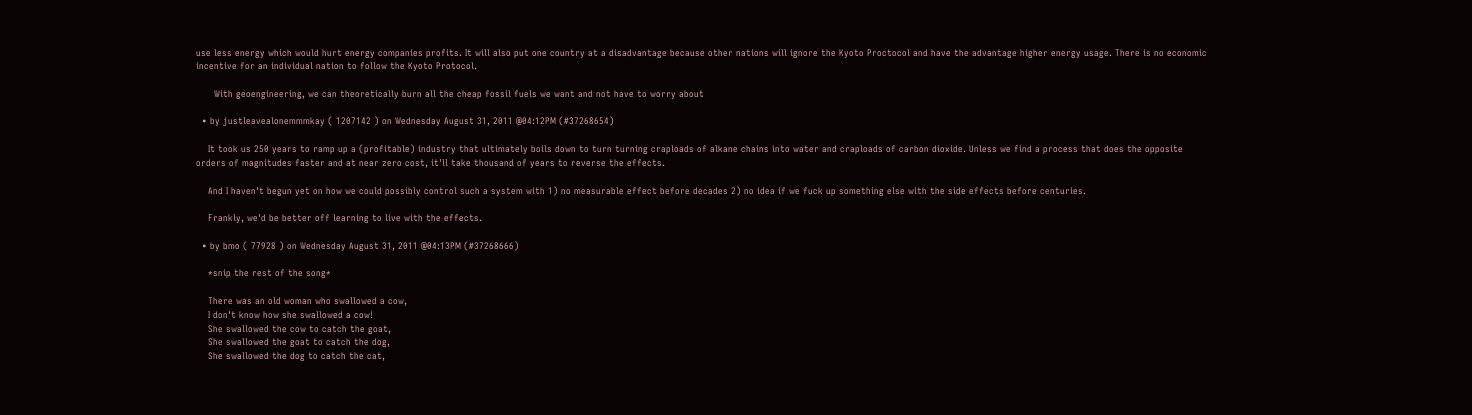use less energy which would hurt energy companies profits. It will also put one country at a disadvantage because other nations will ignore the Kyoto Proctocol and have the advantage higher energy usage. There is no economic incentive for an individual nation to follow the Kyoto Protocol.

      With geoengineering, we can theoretically burn all the cheap fossil fuels we want and not have to worry about

  • by justleavealonemmmkay ( 1207142 ) on Wednesday August 31, 2011 @04:12PM (#37268654)

    It took us 250 years to ramp up a (profitable) industry that ultimately boils down to turn turning craploads of alkane chains into water and craploads of carbon dioxide. Unless we find a process that does the opposite orders of magnitudes faster and at near zero cost, it'll take thousand of years to reverse the effects.

    And I haven't begun yet on how we could possibly control such a system with 1) no measurable effect before decades 2) no idea if we fuck up something else with the side effects before centuries.

    Frankly, we'd be better off learning to live with the effects.

  • by bmo ( 77928 ) on Wednesday August 31, 2011 @04:13PM (#37268666)

    *snip the rest of the song*

    There was an old woman who swallowed a cow,
    I don't know how she swallowed a cow!
    She swallowed the cow to catch the goat,
    She swallowed the goat to catch the dog,
    She swallowed the dog to catch the cat,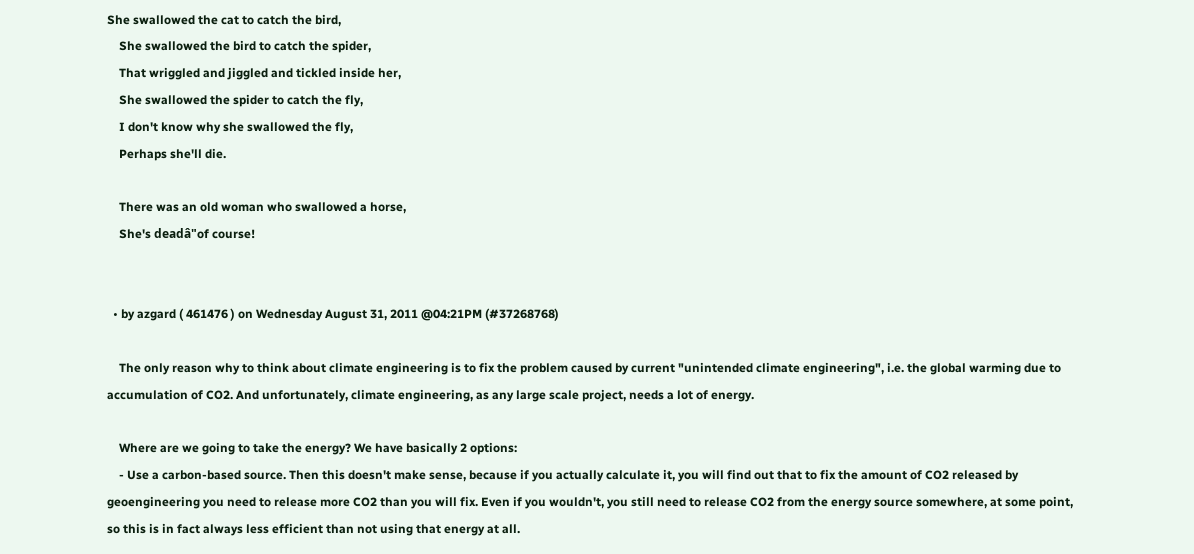She swallowed the cat to catch the bird,
    She swallowed the bird to catch the spider,
    That wriggled and jiggled and tickled inside her,
    She swallowed the spider to catch the fly,
    I don't know why she swallowed the fly,
    Perhaps she'll die.

    There was an old woman who swallowed a horse,
    She's deadâ"of course!


  • by azgard ( 461476 ) on Wednesday August 31, 2011 @04:21PM (#37268768)

    The only reason why to think about climate engineering is to fix the problem caused by current "unintended climate engineering", i.e. the global warming due to accumulation of CO2. And unfortunately, climate engineering, as any large scale project, needs a lot of energy.

    Where are we going to take the energy? We have basically 2 options:
    - Use a carbon-based source. Then this doesn't make sense, because if you actually calculate it, you will find out that to fix the amount of CO2 released by geoengineering you need to release more CO2 than you will fix. Even if you wouldn't, you still need to release CO2 from the energy source somewhere, at some point, so this is in fact always less efficient than not using that energy at all.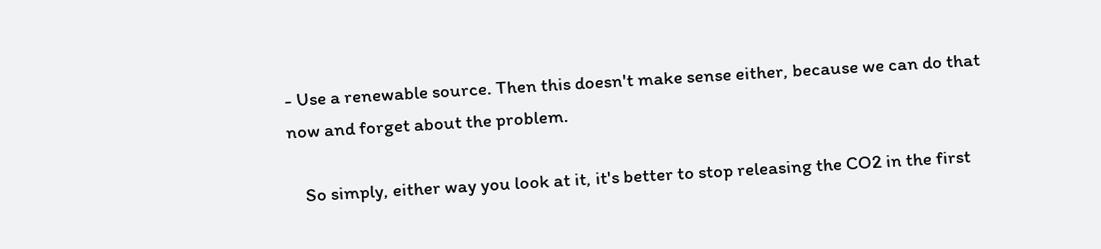- Use a renewable source. Then this doesn't make sense either, because we can do that now and forget about the problem.

    So simply, either way you look at it, it's better to stop releasing the CO2 in the first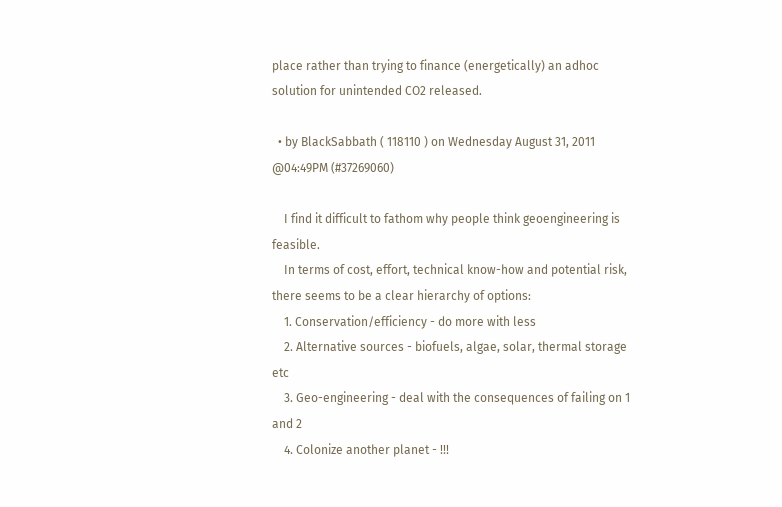place rather than trying to finance (energetically) an adhoc solution for unintended CO2 released.

  • by BlackSabbath ( 118110 ) on Wednesday August 31, 2011 @04:49PM (#37269060)

    I find it difficult to fathom why people think geoengineering is feasible.
    In terms of cost, effort, technical know-how and potential risk, there seems to be a clear hierarchy of options:
    1. Conservation/efficiency - do more with less
    2. Alternative sources - biofuels, algae, solar, thermal storage etc
    3. Geo-engineering - deal with the consequences of failing on 1 and 2
    4. Colonize another planet - !!!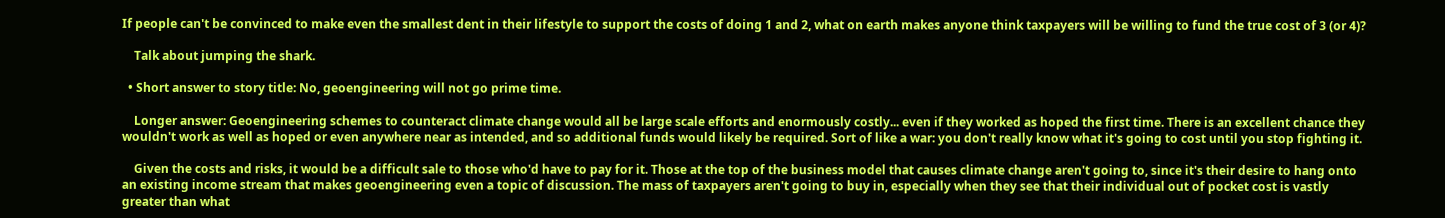If people can't be convinced to make even the smallest dent in their lifestyle to support the costs of doing 1 and 2, what on earth makes anyone think taxpayers will be willing to fund the true cost of 3 (or 4)?

    Talk about jumping the shark.

  • Short answer to story title: No, geoengineering will not go prime time.

    Longer answer: Geoengineering schemes to counteract climate change would all be large scale efforts and enormously costly... even if they worked as hoped the first time. There is an excellent chance they wouldn't work as well as hoped or even anywhere near as intended, and so additional funds would likely be required. Sort of like a war: you don't really know what it's going to cost until you stop fighting it.

    Given the costs and risks, it would be a difficult sale to those who'd have to pay for it. Those at the top of the business model that causes climate change aren't going to, since it's their desire to hang onto an existing income stream that makes geoengineering even a topic of discussion. The mass of taxpayers aren't going to buy in, especially when they see that their individual out of pocket cost is vastly greater than what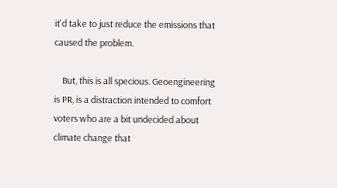it'd take to just reduce the emissions that caused the problem.

    But, this is all specious. Geoengineering is PR, is a distraction intended to comfort voters who are a bit undecided about climate change that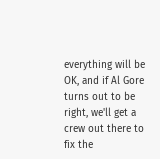everything will be OK, and if Al Gore turns out to be right, we'll get a crew out there to fix the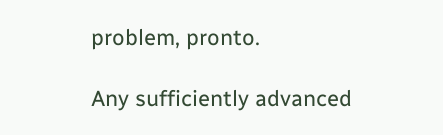problem, pronto.

Any sufficiently advanced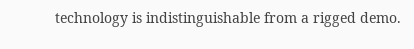technology is indistinguishable from a rigged demo.